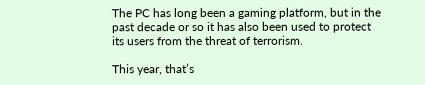The PC has long been a gaming platform, but in the past decade or so it has also been used to protect its users from the threat of terrorism.

This year, that’s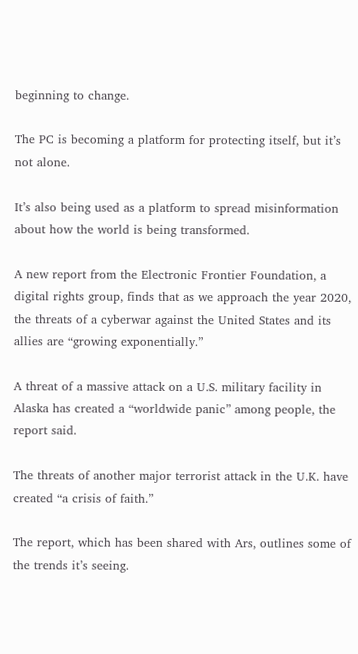beginning to change.

The PC is becoming a platform for protecting itself, but it’s not alone.

It’s also being used as a platform to spread misinformation about how the world is being transformed.

A new report from the Electronic Frontier Foundation, a digital rights group, finds that as we approach the year 2020, the threats of a cyberwar against the United States and its allies are “growing exponentially.”

A threat of a massive attack on a U.S. military facility in Alaska has created a “worldwide panic” among people, the report said.

The threats of another major terrorist attack in the U.K. have created “a crisis of faith.”

The report, which has been shared with Ars, outlines some of the trends it’s seeing.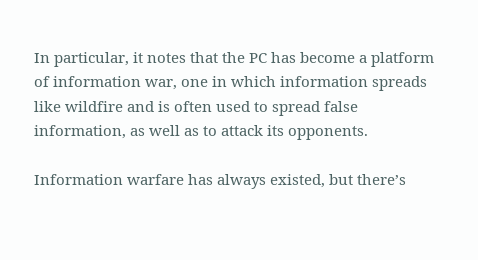In particular, it notes that the PC has become a platform of information war, one in which information spreads like wildfire and is often used to spread false information, as well as to attack its opponents.

Information warfare has always existed, but there’s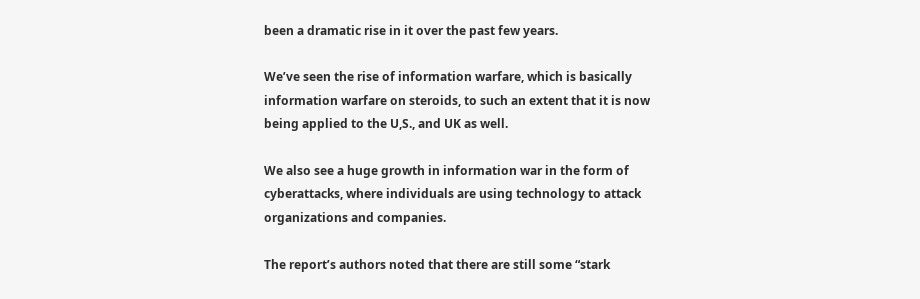been a dramatic rise in it over the past few years.

We’ve seen the rise of information warfare, which is basically information warfare on steroids, to such an extent that it is now being applied to the U,S., and UK as well.

We also see a huge growth in information war in the form of cyberattacks, where individuals are using technology to attack organizations and companies.

The report’s authors noted that there are still some “stark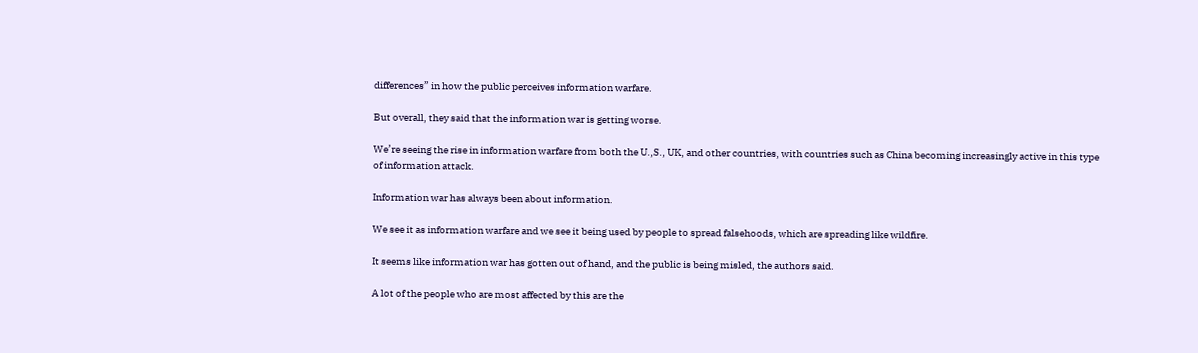differences” in how the public perceives information warfare.

But overall, they said that the information war is getting worse.

We’re seeing the rise in information warfare from both the U.,S., UK, and other countries, with countries such as China becoming increasingly active in this type of information attack.

Information war has always been about information.

We see it as information warfare and we see it being used by people to spread falsehoods, which are spreading like wildfire.

It seems like information war has gotten out of hand, and the public is being misled, the authors said.

A lot of the people who are most affected by this are the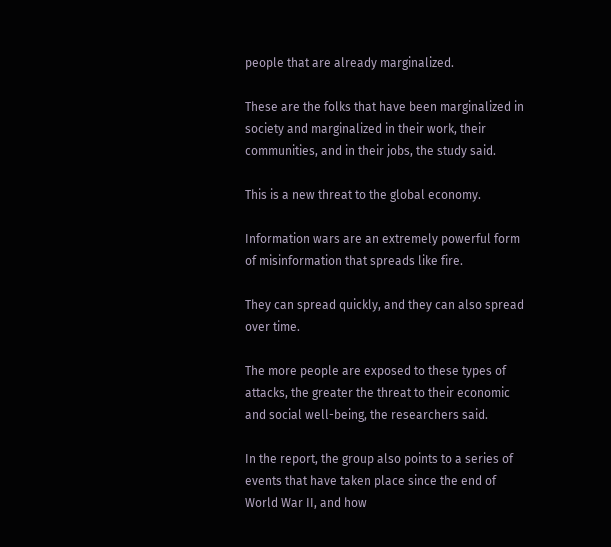people that are already marginalized.

These are the folks that have been marginalized in society and marginalized in their work, their communities, and in their jobs, the study said.

This is a new threat to the global economy.

Information wars are an extremely powerful form of misinformation that spreads like fire.

They can spread quickly, and they can also spread over time.

The more people are exposed to these types of attacks, the greater the threat to their economic and social well-being, the researchers said.

In the report, the group also points to a series of events that have taken place since the end of World War II, and how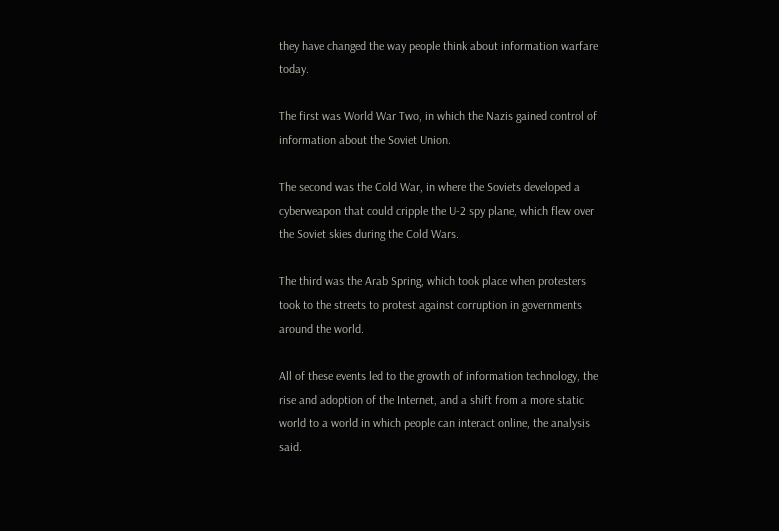they have changed the way people think about information warfare today.

The first was World War Two, in which the Nazis gained control of information about the Soviet Union.

The second was the Cold War, in where the Soviets developed a cyberweapon that could cripple the U-2 spy plane, which flew over the Soviet skies during the Cold Wars.

The third was the Arab Spring, which took place when protesters took to the streets to protest against corruption in governments around the world.

All of these events led to the growth of information technology, the rise and adoption of the Internet, and a shift from a more static world to a world in which people can interact online, the analysis said.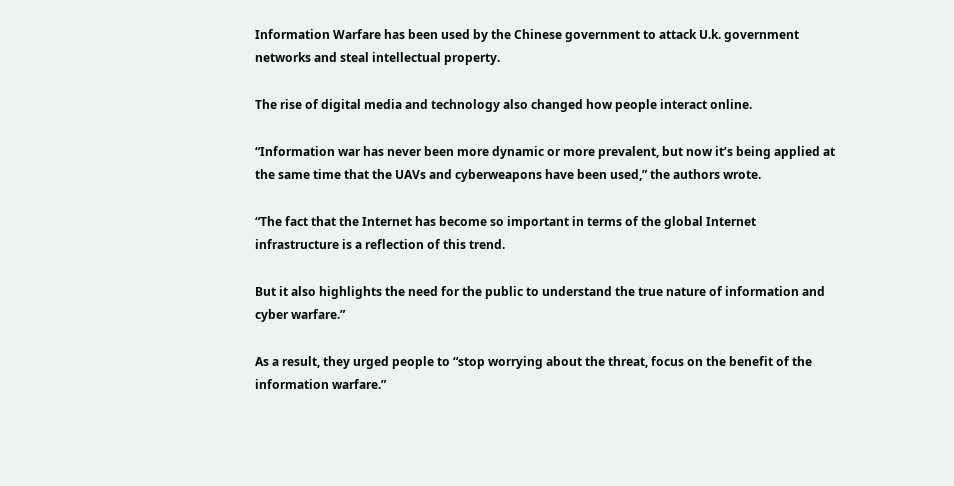Information Warfare has been used by the Chinese government to attack U.k. government networks and steal intellectual property.

The rise of digital media and technology also changed how people interact online.

“Information war has never been more dynamic or more prevalent, but now it’s being applied at the same time that the UAVs and cyberweapons have been used,” the authors wrote.

“The fact that the Internet has become so important in terms of the global Internet infrastructure is a reflection of this trend.

But it also highlights the need for the public to understand the true nature of information and cyber warfare.”

As a result, they urged people to “stop worrying about the threat, focus on the benefit of the information warfare.”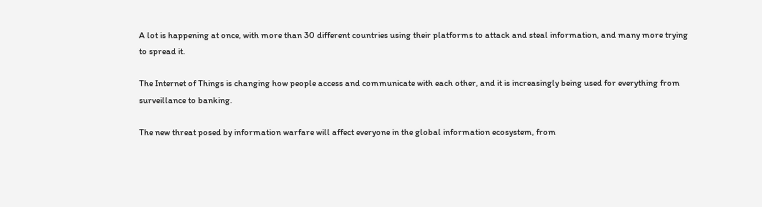A lot is happening at once, with more than 30 different countries using their platforms to attack and steal information, and many more trying to spread it.

The Internet of Things is changing how people access and communicate with each other, and it is increasingly being used for everything from surveillance to banking.

The new threat posed by information warfare will affect everyone in the global information ecosystem, from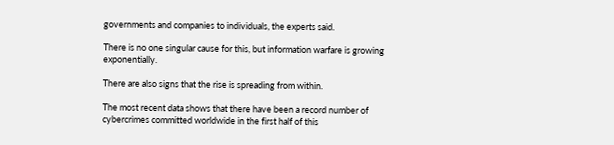governments and companies to individuals, the experts said.

There is no one singular cause for this, but information warfare is growing exponentially.

There are also signs that the rise is spreading from within.

The most recent data shows that there have been a record number of cybercrimes committed worldwide in the first half of this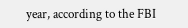year, according to the FBI